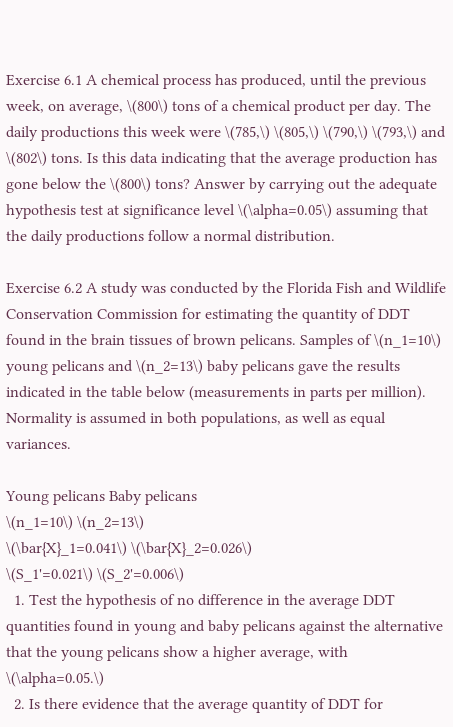Exercise 6.1 A chemical process has produced, until the previous week, on average, \(800\) tons of a chemical product per day. The daily productions this week were \(785,\) \(805,\) \(790,\) \(793,\) and \(802\) tons. Is this data indicating that the average production has gone below the \(800\) tons? Answer by carrying out the adequate hypothesis test at significance level \(\alpha=0.05\) assuming that the daily productions follow a normal distribution.

Exercise 6.2 A study was conducted by the Florida Fish and Wildlife Conservation Commission for estimating the quantity of DDT found in the brain tissues of brown pelicans. Samples of \(n_1=10\) young pelicans and \(n_2=13\) baby pelicans gave the results indicated in the table below (measurements in parts per million). Normality is assumed in both populations, as well as equal variances.

Young pelicans Baby pelicans
\(n_1=10\) \(n_2=13\)
\(\bar{X}_1=0.041\) \(\bar{X}_2=0.026\)
\(S_1'=0.021\) \(S_2'=0.006\)
  1. Test the hypothesis of no difference in the average DDT quantities found in young and baby pelicans against the alternative that the young pelicans show a higher average, with \(\alpha=0.05.\)
  2. Is there evidence that the average quantity of DDT for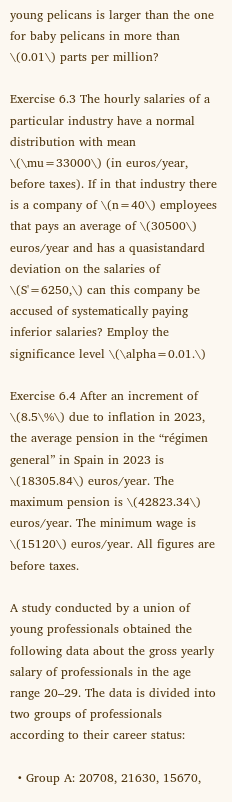young pelicans is larger than the one for baby pelicans in more than \(0.01\) parts per million?

Exercise 6.3 The hourly salaries of a particular industry have a normal distribution with mean \(\mu=33000\) (in euros/year, before taxes). If in that industry there is a company of \(n=40\) employees that pays an average of \(30500\) euros/year and has a quasistandard deviation on the salaries of \(S'=6250,\) can this company be accused of systematically paying inferior salaries? Employ the significance level \(\alpha=0.01.\)

Exercise 6.4 After an increment of \(8.5\%\) due to inflation in 2023, the average pension in the “régimen general” in Spain in 2023 is \(18305.84\) euros/year. The maximum pension is \(42823.34\) euros/year. The minimum wage is \(15120\) euros/year. All figures are before taxes.

A study conducted by a union of young professionals obtained the following data about the gross yearly salary of professionals in the age range 20–29. The data is divided into two groups of professionals according to their career status:

  • Group A: 20708, 21630, 15670,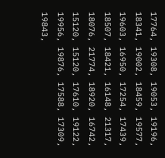17764, 19308, 19053, 19196, 18341, 19002, 18459, 19577, 19603, 16950, 17254, 17439, 18507, 18421, 16148, 21317, 18076, 21774, 18920, 16742, 15120, 15120, 17610, 19122, 19956, 19876, 17588, 17309, 19843,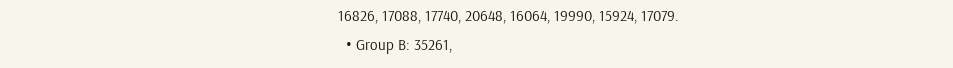16826, 17088, 17740, 20648, 16064, 19990, 15924, 17079.
  • Group B: 35261,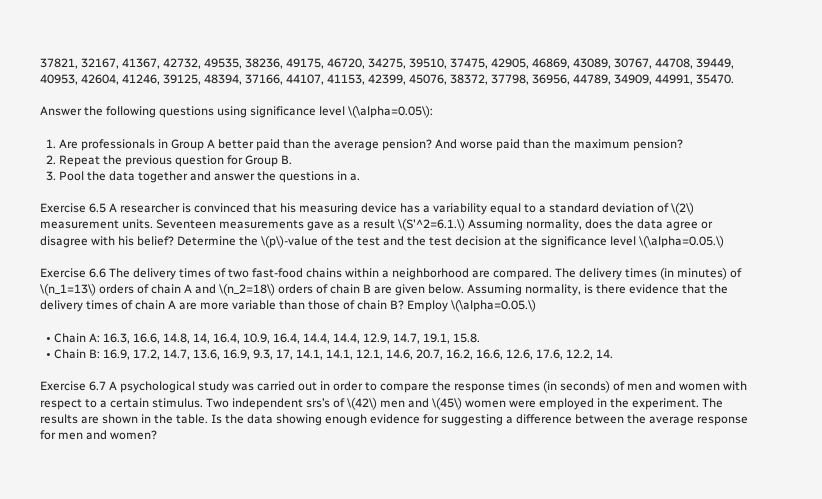37821, 32167, 41367, 42732, 49535, 38236, 49175, 46720, 34275, 39510, 37475, 42905, 46869, 43089, 30767, 44708, 39449, 40953, 42604, 41246, 39125, 48394, 37166, 44107, 41153, 42399, 45076, 38372, 37798, 36956, 44789, 34909, 44991, 35470.

Answer the following questions using significance level \(\alpha=0.05\):

  1. Are professionals in Group A better paid than the average pension? And worse paid than the maximum pension?
  2. Repeat the previous question for Group B.
  3. Pool the data together and answer the questions in a.

Exercise 6.5 A researcher is convinced that his measuring device has a variability equal to a standard deviation of \(2\) measurement units. Seventeen measurements gave as a result \(S'^2=6.1.\) Assuming normality, does the data agree or disagree with his belief? Determine the \(p\)-value of the test and the test decision at the significance level \(\alpha=0.05.\)

Exercise 6.6 The delivery times of two fast-food chains within a neighborhood are compared. The delivery times (in minutes) of \(n_1=13\) orders of chain A and \(n_2=18\) orders of chain B are given below. Assuming normality, is there evidence that the delivery times of chain A are more variable than those of chain B? Employ \(\alpha=0.05.\)

  • Chain A: 16.3, 16.6, 14.8, 14, 16.4, 10.9, 16.4, 14.4, 14.4, 12.9, 14.7, 19.1, 15.8.
  • Chain B: 16.9, 17.2, 14.7, 13.6, 16.9, 9.3, 17, 14.1, 14.1, 12.1, 14.6, 20.7, 16.2, 16.6, 12.6, 17.6, 12.2, 14.

Exercise 6.7 A psychological study was carried out in order to compare the response times (in seconds) of men and women with respect to a certain stimulus. Two independent srs’s of \(42\) men and \(45\) women were employed in the experiment. The results are shown in the table. Is the data showing enough evidence for suggesting a difference between the average response for men and women?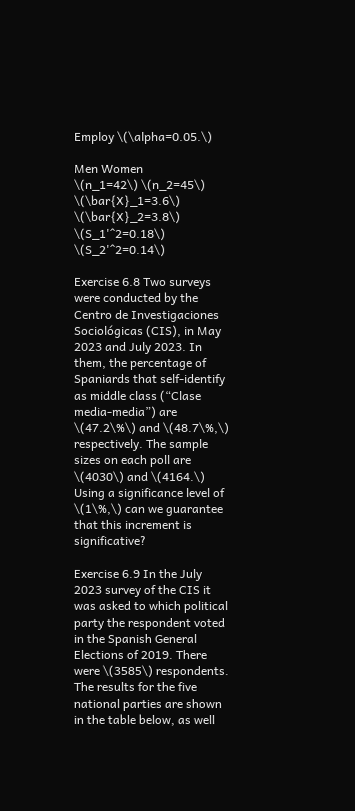Employ \(\alpha=0.05.\)

Men Women
\(n_1=42\) \(n_2=45\)
\(\bar{X}_1=3.6\) \(\bar{X}_2=3.8\)
\(S_1'^2=0.18\) \(S_2'^2=0.14\)

Exercise 6.8 Two surveys were conducted by the Centro de Investigaciones Sociológicas (CIS), in May 2023 and July 2023. In them, the percentage of Spaniards that self-identify as middle class (“Clase media-media”) are \(47.2\%\) and \(48.7\%,\) respectively. The sample sizes on each poll are \(4030\) and \(4164.\) Using a significance level of \(1\%,\) can we guarantee that this increment is significative?

Exercise 6.9 In the July 2023 survey of the CIS it was asked to which political party the respondent voted in the Spanish General Elections of 2019. There were \(3585\) respondents. The results for the five national parties are shown in the table below, as well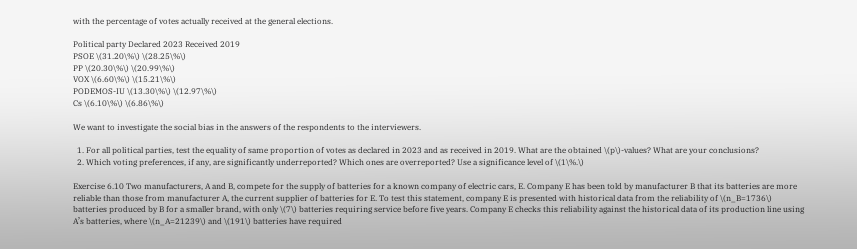with the percentage of votes actually received at the general elections.

Political party Declared 2023 Received 2019
PSOE \(31.20\%\) \(28.25\%\)
PP \(20.30\%\) \(20.99\%\)
VOX \(6.60\%\) \(15.21\%\)
PODEMOS-IU \(13.30\%\) \(12.97\%\)
Cs \(6.10\%\) \(6.86\%\)

We want to investigate the social bias in the answers of the respondents to the interviewers.

  1. For all political parties, test the equality of same proportion of votes as declared in 2023 and as received in 2019. What are the obtained \(p\)-values? What are your conclusions?
  2. Which voting preferences, if any, are significantly underreported? Which ones are overreported? Use a significance level of \(1\%.\)

Exercise 6.10 Two manufacturers, A and B, compete for the supply of batteries for a known company of electric cars, E. Company E has been told by manufacturer B that its batteries are more reliable than those from manufacturer A, the current supplier of batteries for E. To test this statement, company E is presented with historical data from the reliability of \(n_B=1736\) batteries produced by B for a smaller brand, with only \(7\) batteries requiring service before five years. Company E checks this reliability against the historical data of its production line using A’s batteries, where \(n_A=21239\) and \(191\) batteries have required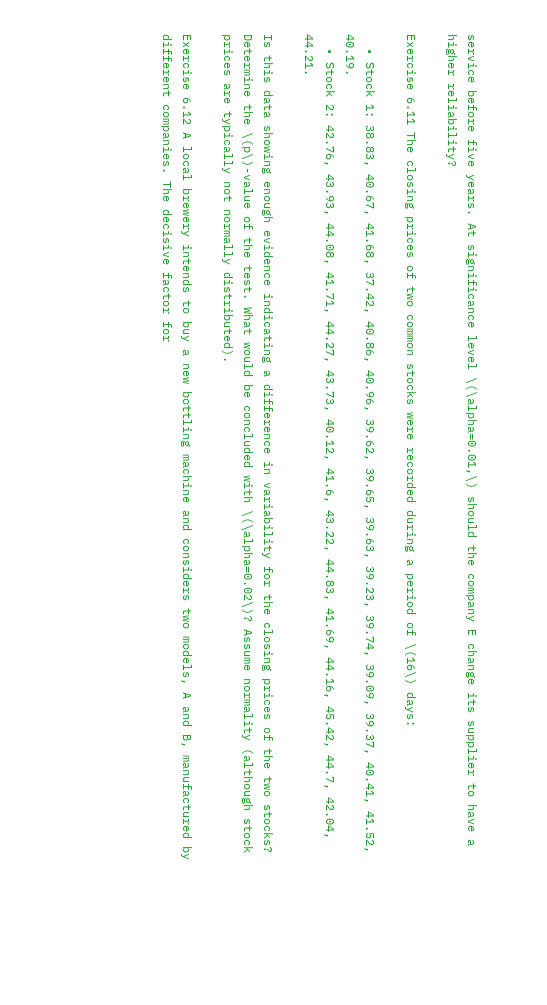service before five years. At significance level \(\alpha=0.01,\) should the company E change its supplier to have a higher reliability?

Exercise 6.11 The closing prices of two common stocks were recorded during a period of \(16\) days:

  • Stock 1: 38.83, 40.67, 41.68, 37.42, 40.86, 40.96, 39.62, 39.65, 39.63, 39.23, 39.74, 39.09, 39.37, 40.41, 41.52, 40.19.
  • Stock 2: 42.76, 43.93, 44.08, 41.71, 44.27, 43.73, 40.12, 41.6, 43.22, 44.83, 41.69, 44.16, 45.42, 44.7, 42.04, 44.21.

Is this data showing enough evidence indicating a difference in variability for the closing prices of the two stocks? Determine the \(p\)-value of the test. What would be concluded with \(\alpha=0.02\)? Assume normality (although stock prices are typically not normally distributed).

Exercise 6.12 A local brewery intends to buy a new bottling machine and considers two models, A and B, manufactured by different companies. The decisive factor for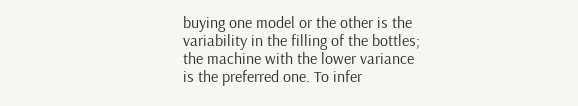buying one model or the other is the variability in the filling of the bottles; the machine with the lower variance is the preferred one. To infer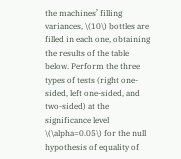the machines’ filling variances, \(10\) bottles are filled in each one, obtaining the results of the table below. Perform the three types of tests (right one-sided, left one-sided, and two-sided) at the significance level \(\alpha=0.05\) for the null hypothesis of equality of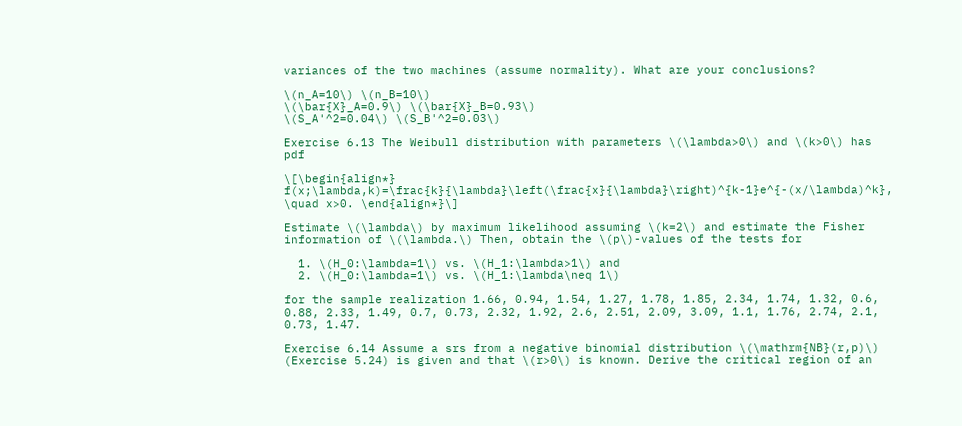variances of the two machines (assume normality). What are your conclusions?

\(n_A=10\) \(n_B=10\)
\(\bar{X}_A=0.9\) \(\bar{X}_B=0.93\)
\(S_A'^2=0.04\) \(S_B'^2=0.03\)

Exercise 6.13 The Weibull distribution with parameters \(\lambda>0\) and \(k>0\) has pdf

\[\begin{align*} f(x;\lambda,k)=\frac{k}{\lambda}\left(\frac{x}{\lambda}\right)^{k-1}e^{-(x/\lambda)^k}, \quad x>0. \end{align*}\]

Estimate \(\lambda\) by maximum likelihood assuming \(k=2\) and estimate the Fisher information of \(\lambda.\) Then, obtain the \(p\)-values of the tests for

  1. \(H_0:\lambda=1\) vs. \(H_1:\lambda>1\) and
  2. \(H_0:\lambda=1\) vs. \(H_1:\lambda\neq 1\)

for the sample realization 1.66, 0.94, 1.54, 1.27, 1.78, 1.85, 2.34, 1.74, 1.32, 0.6, 0.88, 2.33, 1.49, 0.7, 0.73, 2.32, 1.92, 2.6, 2.51, 2.09, 3.09, 1.1, 1.76, 2.74, 2.1, 0.73, 1.47.

Exercise 6.14 Assume a srs from a negative binomial distribution \(\mathrm{NB}(r,p)\) (Exercise 5.24) is given and that \(r>0\) is known. Derive the critical region of an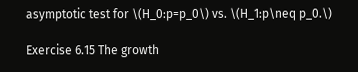asymptotic test for \(H_0:p=p_0\) vs. \(H_1:p\neq p_0.\)

Exercise 6.15 The growth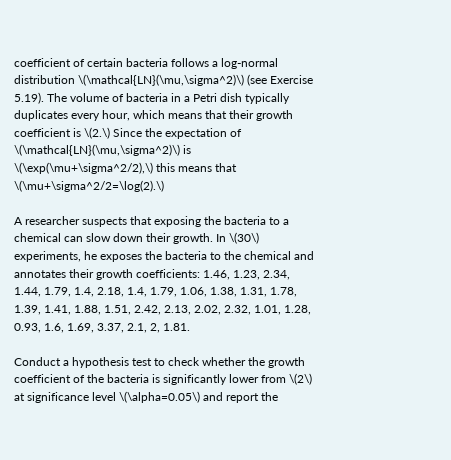coefficient of certain bacteria follows a log-normal distribution \(\mathcal{LN}(\mu,\sigma^2)\) (see Exercise 5.19). The volume of bacteria in a Petri dish typically duplicates every hour, which means that their growth coefficient is \(2.\) Since the expectation of \(\mathcal{LN}(\mu,\sigma^2)\) is \(\exp(\mu+\sigma^2/2),\) this means that \(\mu+\sigma^2/2=\log(2).\)

A researcher suspects that exposing the bacteria to a chemical can slow down their growth. In \(30\) experiments, he exposes the bacteria to the chemical and annotates their growth coefficients: 1.46, 1.23, 2.34, 1.44, 1.79, 1.4, 2.18, 1.4, 1.79, 1.06, 1.38, 1.31, 1.78, 1.39, 1.41, 1.88, 1.51, 2.42, 2.13, 2.02, 2.32, 1.01, 1.28, 0.93, 1.6, 1.69, 3.37, 2.1, 2, 1.81.

Conduct a hypothesis test to check whether the growth coefficient of the bacteria is significantly lower from \(2\) at significance level \(\alpha=0.05\) and report the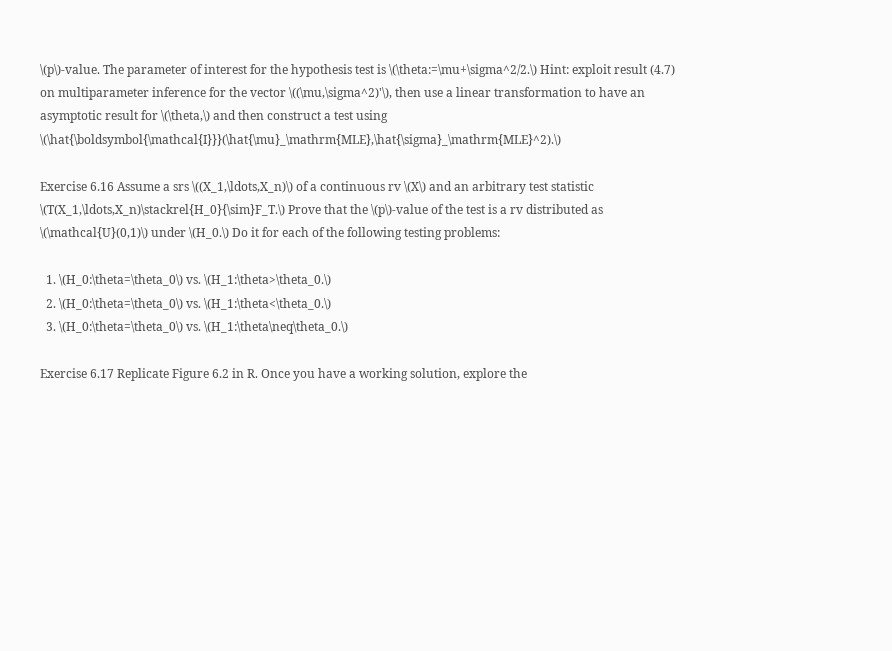\(p\)-value. The parameter of interest for the hypothesis test is \(\theta:=\mu+\sigma^2/2.\) Hint: exploit result (4.7) on multiparameter inference for the vector \((\mu,\sigma^2)'\), then use a linear transformation to have an asymptotic result for \(\theta,\) and then construct a test using \(\hat{\boldsymbol{\mathcal{I}}}(\hat{\mu}_\mathrm{MLE},\hat{\sigma}_\mathrm{MLE}^2).\)

Exercise 6.16 Assume a srs \((X_1,\ldots,X_n)\) of a continuous rv \(X\) and an arbitrary test statistic \(T(X_1,\ldots,X_n)\stackrel{H_0}{\sim}F_T.\) Prove that the \(p\)-value of the test is a rv distributed as \(\mathcal{U}(0,1)\) under \(H_0.\) Do it for each of the following testing problems:

  1. \(H_0:\theta=\theta_0\) vs. \(H_1:\theta>\theta_0.\)
  2. \(H_0:\theta=\theta_0\) vs. \(H_1:\theta<\theta_0.\)
  3. \(H_0:\theta=\theta_0\) vs. \(H_1:\theta\neq\theta_0.\)

Exercise 6.17 Replicate Figure 6.2 in R. Once you have a working solution, explore the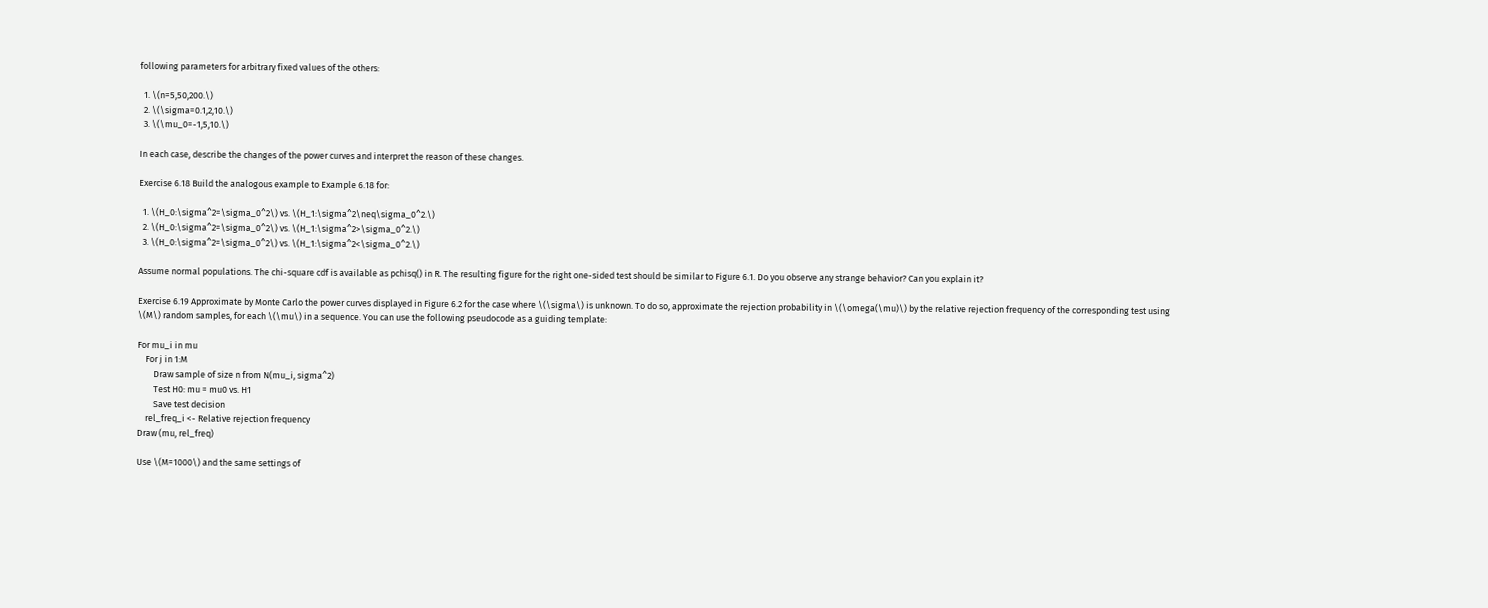following parameters for arbitrary fixed values of the others:

  1. \(n=5,50,200.\)
  2. \(\sigma=0.1,2,10.\)
  3. \(\mu_0=-1,5,10.\)

In each case, describe the changes of the power curves and interpret the reason of these changes.

Exercise 6.18 Build the analogous example to Example 6.18 for:

  1. \(H_0:\sigma^2=\sigma_0^2\) vs. \(H_1:\sigma^2\neq\sigma_0^2.\)
  2. \(H_0:\sigma^2=\sigma_0^2\) vs. \(H_1:\sigma^2>\sigma_0^2.\)
  3. \(H_0:\sigma^2=\sigma_0^2\) vs. \(H_1:\sigma^2<\sigma_0^2.\)

Assume normal populations. The chi-square cdf is available as pchisq() in R. The resulting figure for the right one-sided test should be similar to Figure 6.1. Do you observe any strange behavior? Can you explain it?

Exercise 6.19 Approximate by Monte Carlo the power curves displayed in Figure 6.2 for the case where \(\sigma\) is unknown. To do so, approximate the rejection probability in \(\omega(\mu)\) by the relative rejection frequency of the corresponding test using \(M\) random samples, for each \(\mu\) in a sequence. You can use the following pseudocode as a guiding template:

For mu_i in mu
    For j in 1:M
        Draw sample of size n from N(mu_i, sigma^2)
        Test H0: mu = mu0 vs. H1
        Save test decision
    rel_freq_i <- Relative rejection frequency
Draw (mu, rel_freq)

Use \(M=1000\) and the same settings of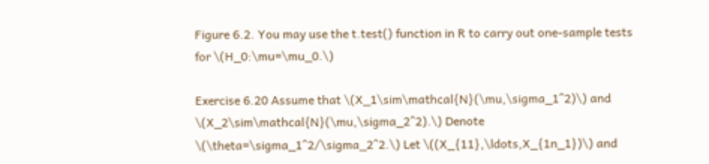Figure 6.2. You may use the t.test() function in R to carry out one-sample tests for \(H_0:\mu=\mu_0.\)

Exercise 6.20 Assume that \(X_1\sim\mathcal{N}(\mu,\sigma_1^2)\) and \(X_2\sim\mathcal{N}(\mu,\sigma_2^2).\) Denote \(\theta=\sigma_1^2/\sigma_2^2.\) Let \((X_{11},\ldots,X_{1n_1})\) and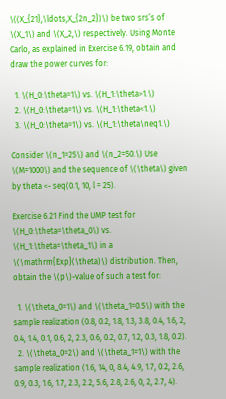\((X_{21},\ldots,X_{2n_2})\) be two srs’s of \(X_1\) and \(X_2,\) respectively. Using Monte Carlo, as explained in Exercise 6.19, obtain and draw the power curves for:

  1. \(H_0:\theta=1\) vs. \(H_1:\theta>1.\)
  2. \(H_0:\theta=1\) vs. \(H_1:\theta<1.\)
  3. \(H_0:\theta=1\) vs. \(H_1:\theta\neq1.\)

Consider \(n_1=25\) and \(n_2=50.\) Use \(M=1000\) and the sequence of \(\theta\) given by theta <- seq(0.1, 10, l = 25).

Exercise 6.21 Find the UMP test for \(H_0:\theta=\theta_0\) vs. \(H_1:\theta=\theta_1\) in a \(\mathrm{Exp}(\theta)\) distribution. Then, obtain the \(p\)-value of such a test for:

  1. \(\theta_0=1\) and \(\theta_1=0.5\) with the sample realization (0.8, 0.2, 1.8, 1.3, 3.8, 0.4, 1.6, 2, 0.4, 1.4, 0.1, 0.6, 2, 2.3, 0.6, 0.2, 0.7, 1.2, 0.3, 1.8, 0.2).
  2. \(\theta_0=2\) and \(\theta_1=1\) with the sample realization (1.6, 14, 0, 8.4, 4.9, 1.7, 0.2, 2.6, 0.9, 0.3, 1.6, 1.7, 2.3, 2.2, 5.6, 2.8, 2.6, 0, 2, 2.7, 4).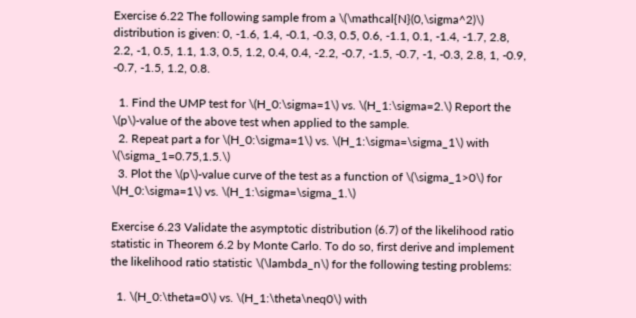Exercise 6.22 The following sample from a \(\mathcal{N}(0,\sigma^2)\) distribution is given: 0, -1.6, 1.4, -0.1, -0.3, 0.5, 0.6, -1.1, 0.1, -1.4, -1.7, 2.8, 2.2, -1, 0.5, 1.1, 1.3, 0.5, 1.2, 0.4, 0.4, -2.2, -0.7, -1.5, -0.7, -1, -0.3, 2.8, 1, -0.9, -0.7, -1.5, 1.2, 0.8.

  1. Find the UMP test for \(H_0:\sigma=1\) vs. \(H_1:\sigma=2.\) Report the \(p\)-value of the above test when applied to the sample.
  2. Repeat part a for \(H_0:\sigma=1\) vs. \(H_1:\sigma=\sigma_1\) with \(\sigma_1=0.75,1.5.\)
  3. Plot the \(p\)-value curve of the test as a function of \(\sigma_1>0\) for \(H_0:\sigma=1\) vs. \(H_1:\sigma=\sigma_1.\)

Exercise 6.23 Validate the asymptotic distribution (6.7) of the likelihood ratio statistic in Theorem 6.2 by Monte Carlo. To do so, first derive and implement the likelihood ratio statistic \(\lambda_n\) for the following testing problems:

  1. \(H_0:\theta=0\) vs. \(H_1:\theta\neq0\) with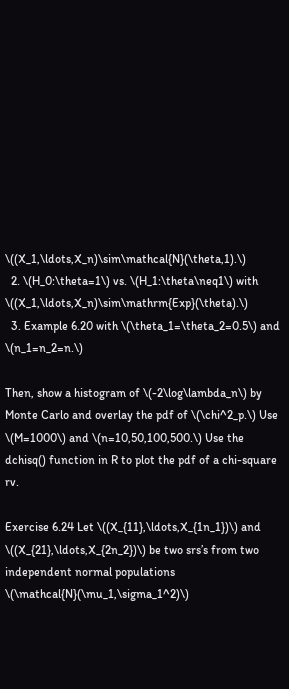\((X_1,\ldots,X_n)\sim\mathcal{N}(\theta,1).\)
  2. \(H_0:\theta=1\) vs. \(H_1:\theta\neq1\) with \((X_1,\ldots,X_n)\sim\mathrm{Exp}(\theta).\)
  3. Example 6.20 with \(\theta_1=\theta_2=0.5\) and \(n_1=n_2=n.\)

Then, show a histogram of \(-2\log\lambda_n\) by Monte Carlo and overlay the pdf of \(\chi^2_p.\) Use \(M=1000\) and \(n=10,50,100,500.\) Use the dchisq() function in R to plot the pdf of a chi-square rv.

Exercise 6.24 Let \((X_{11},\ldots,X_{1n_1})\) and \((X_{21},\ldots,X_{2n_2})\) be two srs’s from two independent normal populations \(\mathcal{N}(\mu_1,\sigma_1^2)\)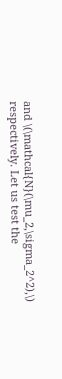and \(\mathcal{N}(\mu_2,\sigma_2^2),\) respectively. Let us test the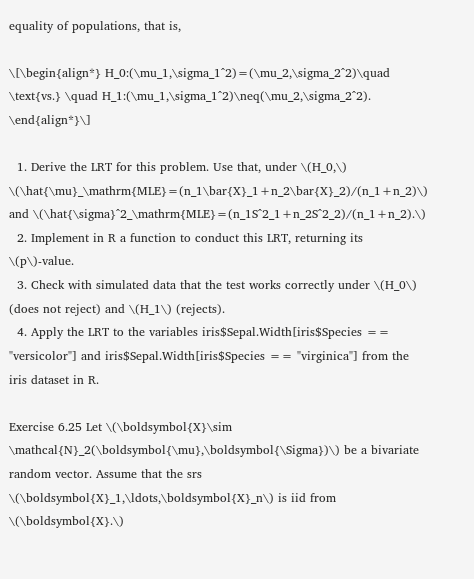equality of populations, that is,

\[\begin{align*} H_0:(\mu_1,\sigma_1^2)=(\mu_2,\sigma_2^2)\quad \text{vs.} \quad H_1:(\mu_1,\sigma_1^2)\neq(\mu_2,\sigma_2^2). \end{align*}\]

  1. Derive the LRT for this problem. Use that, under \(H_0,\) \(\hat{\mu}_\mathrm{MLE}=(n_1\bar{X}_1+n_2\bar{X}_2)/(n_1+n_2)\) and \(\hat{\sigma}^2_\mathrm{MLE}=(n_1S^2_1+n_2S^2_2)/(n_1+n_2).\)
  2. Implement in R a function to conduct this LRT, returning its \(p\)-value.
  3. Check with simulated data that the test works correctly under \(H_0\) (does not reject) and \(H_1\) (rejects).
  4. Apply the LRT to the variables iris$Sepal.Width[iris$Species == "versicolor"] and iris$Sepal.Width[iris$Species == "virginica"] from the iris dataset in R.

Exercise 6.25 Let \(\boldsymbol{X}\sim \mathcal{N}_2(\boldsymbol{\mu},\boldsymbol{\Sigma})\) be a bivariate random vector. Assume that the srs \(\boldsymbol{X}_1,\ldots,\boldsymbol{X}_n\) is iid from \(\boldsymbol{X}.\)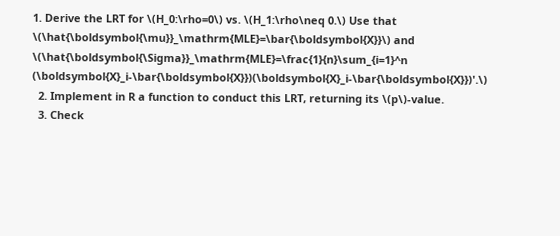1. Derive the LRT for \(H_0:\rho=0\) vs. \(H_1:\rho\neq 0.\) Use that \(\hat{\boldsymbol{\mu}}_\mathrm{MLE}=\bar{\boldsymbol{X}}\) and \(\hat{\boldsymbol{\Sigma}}_\mathrm{MLE}=\frac{1}{n}\sum_{i=1}^n (\boldsymbol{X}_i-\bar{\boldsymbol{X}})(\boldsymbol{X}_i-\bar{\boldsymbol{X}})'.\)
  2. Implement in R a function to conduct this LRT, returning its \(p\)-value.
  3. Check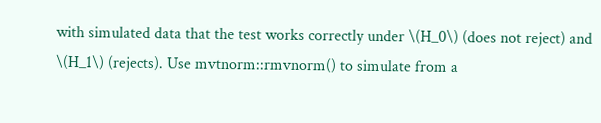with simulated data that the test works correctly under \(H_0\) (does not reject) and \(H_1\) (rejects). Use mvtnorm::rmvnorm() to simulate from a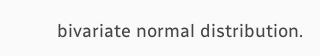bivariate normal distribution.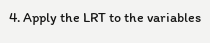4. Apply the LRT to the variables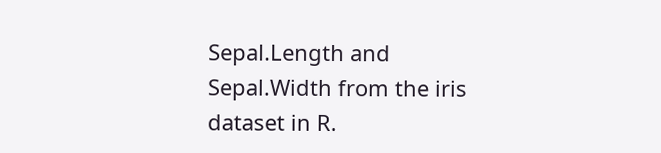Sepal.Length and Sepal.Width from the iris dataset in R.